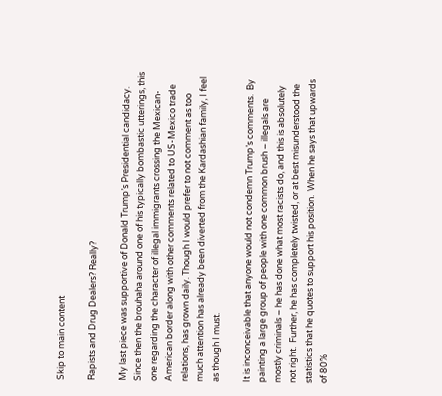Skip to main content

Rapists and Drug Dealers? Really?

My last piece was supportive of Donald Trump’s Presidential candidacy.  Since then the brouhaha around one of his typically bombastic utterings, this one regarding the character of illegal immigrants crossing the Mexican-American border along with other comments related to US-Mexico trade relations, has grown daily. Though I would prefer to not comment as too much attention has already been diverted from the Kardashian family, I feel as though I must.

It is inconceivable that anyone would not condemn Trump’s comments.  By painting a large group of people with one common brush – illegals are mostly criminals – he has done what most racists do, and this is absolutely not right.  Further, he has completely twisted, or at best misunderstood the statistics that he quotes to support his position.  When he says that upwards of 80%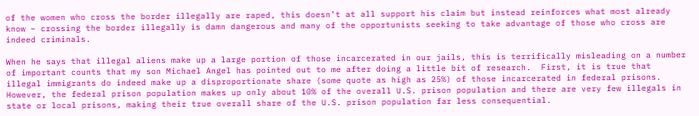of the women who cross the border illegally are raped, this doesn’t at all support his claim but instead reinforces what most already know – crossing the border illegally is damn dangerous and many of the opportunists seeking to take advantage of those who cross are indeed criminals.

When he says that illegal aliens make up a large portion of those incarcerated in our jails, this is terrifically misleading on a number of important counts that my son Michael Angel has pointed out to me after doing a little bit of research.  First, it is true that illegal immigrants do indeed make up a disproportionate share (some quote as high as 25%) of those incarcerated in federal prisons.  However, the federal prison population makes up only about 10% of the overall U.S. prison population and there are very few illegals in state or local prisons, making their true overall share of the U.S. prison population far less consequential.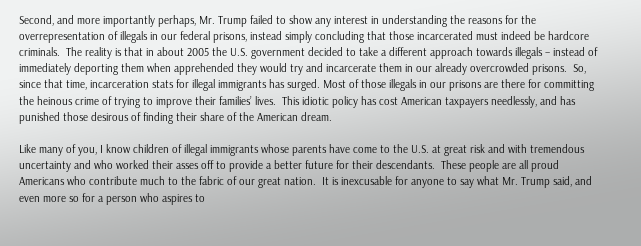Second, and more importantly perhaps, Mr. Trump failed to show any interest in understanding the reasons for the overrepresentation of illegals in our federal prisons, instead simply concluding that those incarcerated must indeed be hardcore criminals.  The reality is that in about 2005 the U.S. government decided to take a different approach towards illegals – instead of immediately deporting them when apprehended they would try and incarcerate them in our already overcrowded prisons.  So, since that time, incarceration stats for illegal immigrants has surged. Most of those illegals in our prisons are there for committing the heinous crime of trying to improve their families’ lives.  This idiotic policy has cost American taxpayers needlessly, and has punished those desirous of finding their share of the American dream.

Like many of you, I know children of illegal immigrants whose parents have come to the U.S. at great risk and with tremendous uncertainty and who worked their asses off to provide a better future for their descendants.  These people are all proud Americans who contribute much to the fabric of our great nation.  It is inexcusable for anyone to say what Mr. Trump said, and even more so for a person who aspires to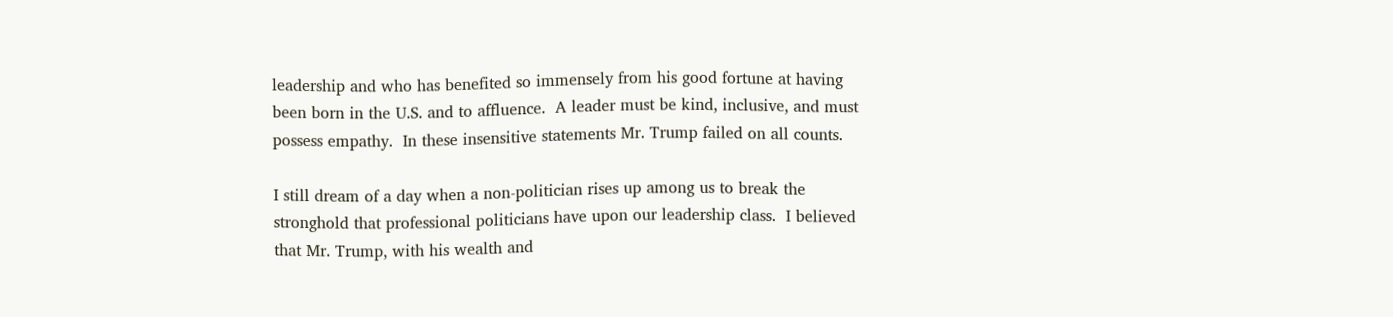leadership and who has benefited so immensely from his good fortune at having been born in the U.S. and to affluence.  A leader must be kind, inclusive, and must possess empathy.  In these insensitive statements Mr. Trump failed on all counts.

I still dream of a day when a non-politician rises up among us to break the stronghold that professional politicians have upon our leadership class.  I believed that Mr. Trump, with his wealth and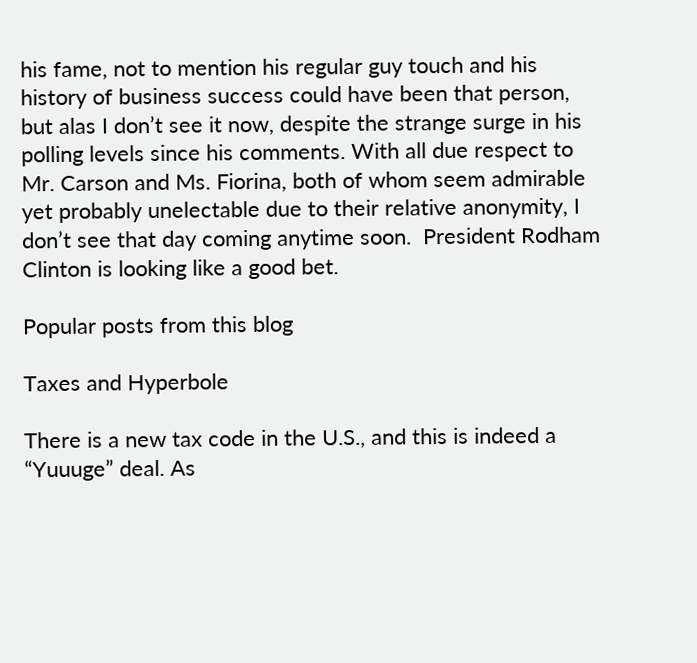his fame, not to mention his regular guy touch and his history of business success could have been that person, but alas I don’t see it now, despite the strange surge in his polling levels since his comments. With all due respect to Mr. Carson and Ms. Fiorina, both of whom seem admirable yet probably unelectable due to their relative anonymity, I don’t see that day coming anytime soon.  President Rodham Clinton is looking like a good bet.

Popular posts from this blog

Taxes and Hyperbole

There is a new tax code in the U.S., and this is indeed a “Yuuuge” deal. As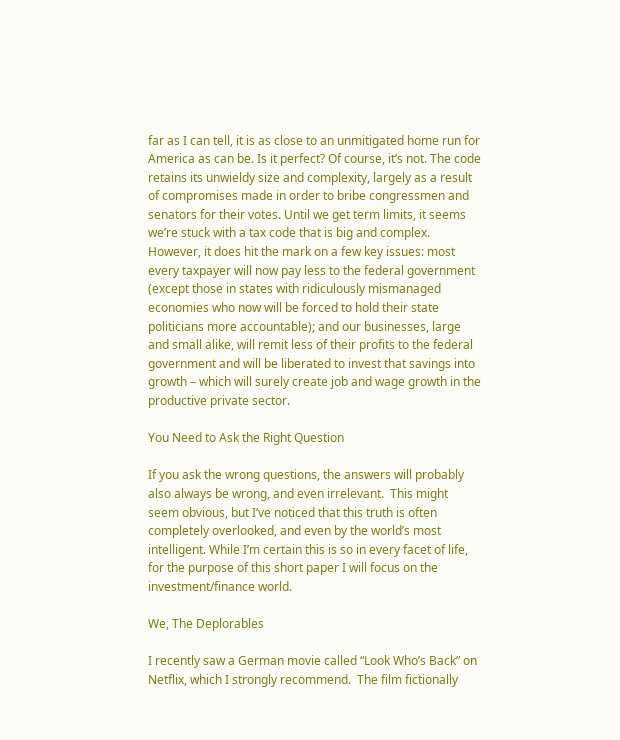far as I can tell, it is as close to an unmitigated home run for America as can be. Is it perfect? Of course, it’s not. The code retains its unwieldy size and complexity, largely as a result of compromises made in order to bribe congressmen and senators for their votes. Until we get term limits, it seems we’re stuck with a tax code that is big and complex. However, it does hit the mark on a few key issues: most every taxpayer will now pay less to the federal government (except those in states with ridiculously mismanaged economies who now will be forced to hold their state politicians more accountable); and our businesses, large and small alike, will remit less of their profits to the federal government and will be liberated to invest that savings into growth – which will surely create job and wage growth in the productive private sector.

You Need to Ask the Right Question

If you ask the wrong questions, the answers will probably also always be wrong, and even irrelevant.  This might seem obvious, but I’ve noticed that this truth is often completely overlooked, and even by the world’s most intelligent. While I’m certain this is so in every facet of life, for the purpose of this short paper I will focus on the investment/finance world.

We, The Deplorables

I recently saw a German movie called “Look Who’s Back” on Netflix, which I strongly recommend.  The film fictionally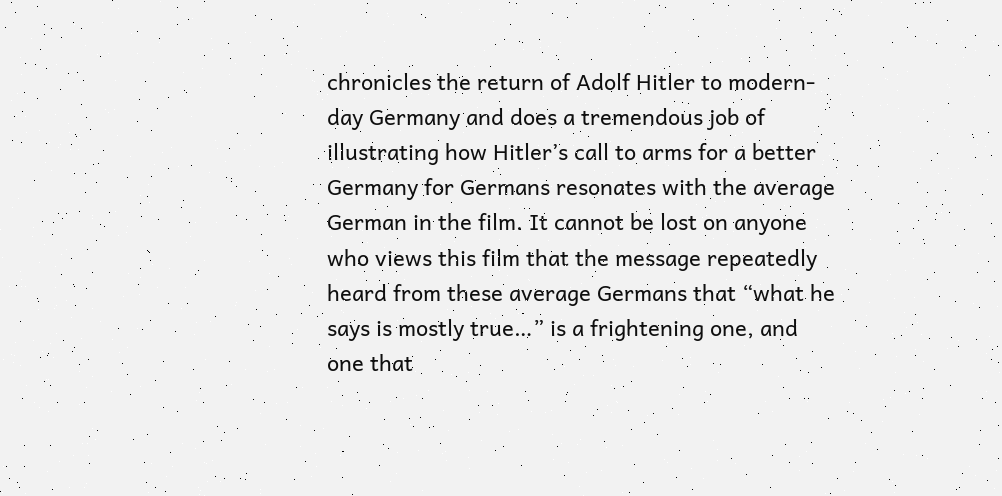chronicles the return of Adolf Hitler to modern-day Germany and does a tremendous job of illustrating how Hitler’s call to arms for a better Germany for Germans resonates with the average German in the film. It cannot be lost on anyone who views this film that the message repeatedly heard from these average Germans that “what he says is mostly true…” is a frightening one, and one that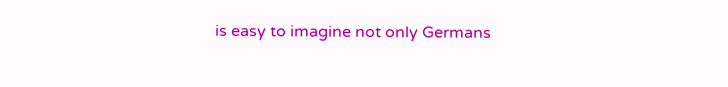is easy to imagine not only Germans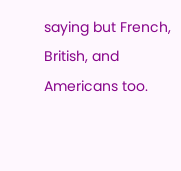saying but French, British, and Americans too.